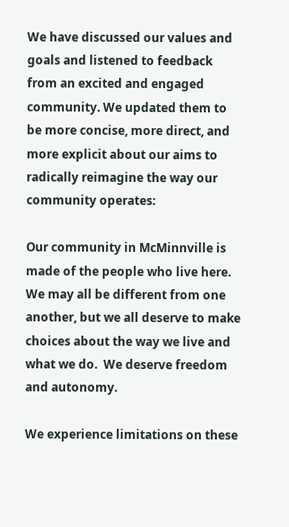We have discussed our values and goals and listened to feedback from an excited and engaged community. We updated them to be more concise, more direct, and more explicit about our aims to radically reimagine the way our community operates:

Our community in McMinnville is made of the people who live here.  We may all be different from one another, but we all deserve to make choices about the way we live and what we do.  We deserve freedom and autonomy.

We experience limitations on these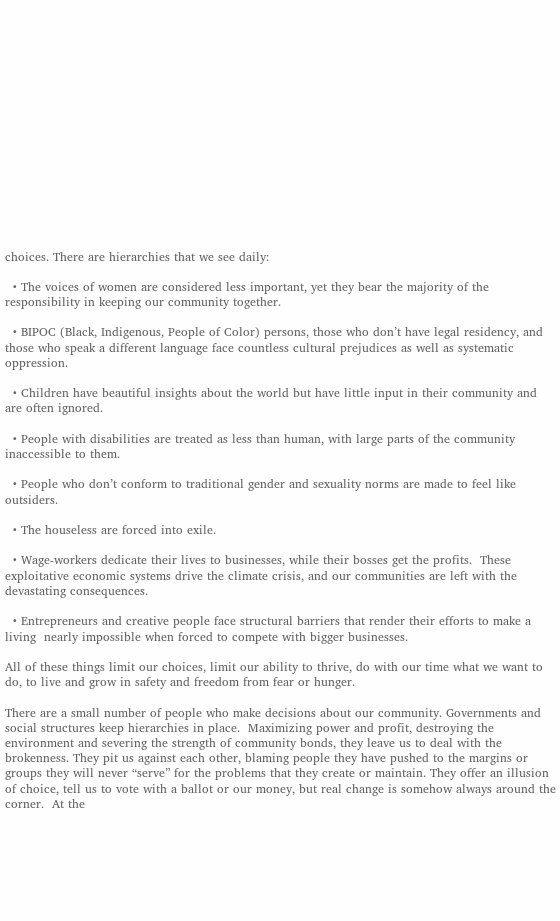choices. There are hierarchies that we see daily:

  • The voices of women are considered less important, yet they bear the majority of the responsibility in keeping our community together.

  • BIPOC (Black, Indigenous, People of Color) persons, those who don’t have legal residency, and those who speak a different language face countless cultural prejudices as well as systematic oppression.

  • Children have beautiful insights about the world but have little input in their community and are often ignored.

  • People with disabilities are treated as less than human, with large parts of the community inaccessible to them.

  • People who don’t conform to traditional gender and sexuality norms are made to feel like outsiders.

  • The houseless are forced into exile.

  • Wage-workers dedicate their lives to businesses, while their bosses get the profits.  These exploitative economic systems drive the climate crisis, and our communities are left with the devastating consequences.

  • Entrepreneurs and creative people face structural barriers that render their efforts to make a living  nearly impossible when forced to compete with bigger businesses.

All of these things limit our choices, limit our ability to thrive, do with our time what we want to do, to live and grow in safety and freedom from fear or hunger.

There are a small number of people who make decisions about our community. Governments and social structures keep hierarchies in place.  Maximizing power and profit, destroying the environment and severing the strength of community bonds, they leave us to deal with the brokenness. They pit us against each other, blaming people they have pushed to the margins or groups they will never “serve” for the problems that they create or maintain. They offer an illusion of choice, tell us to vote with a ballot or our money, but real change is somehow always around the corner.  At the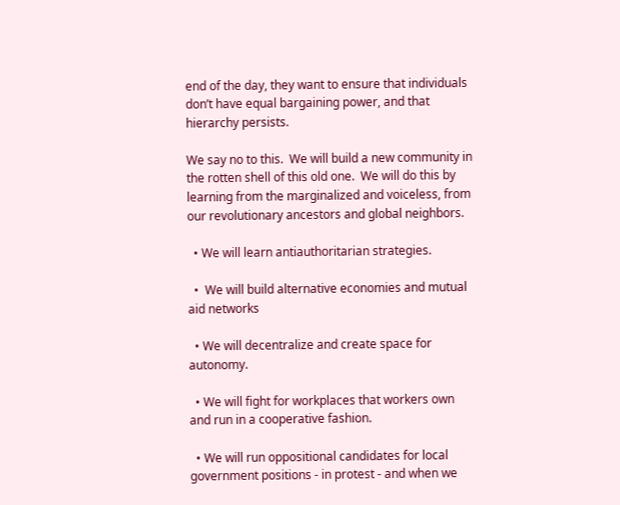end of the day, they want to ensure that individuals don’t have equal bargaining power, and that hierarchy persists.

We say no to this.  We will build a new community in the rotten shell of this old one.  We will do this by learning from the marginalized and voiceless, from our revolutionary ancestors and global neighbors.

  • We will learn antiauthoritarian strategies.

  •  We will build alternative economies and mutual aid networks

  • We will decentralize and create space for autonomy.

  • We will fight for workplaces that workers own and run in a cooperative fashion.

  • We will run oppositional candidates for local government positions - in protest - and when we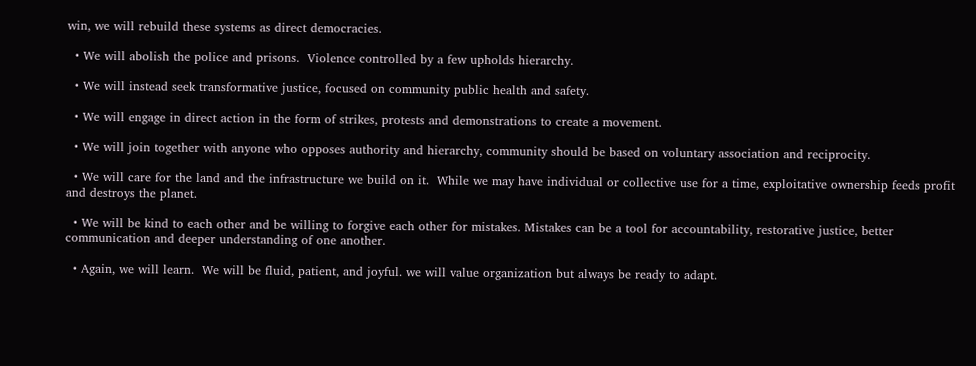win, we will rebuild these systems as direct democracies.

  • We will abolish the police and prisons.  Violence controlled by a few upholds hierarchy.

  • We will instead seek transformative justice, focused on community public health and safety.

  • We will engage in direct action in the form of strikes, protests and demonstrations to create a movement.

  • We will join together with anyone who opposes authority and hierarchy, community should be based on voluntary association and reciprocity.

  • We will care for the land and the infrastructure we build on it.  While we may have individual or collective use for a time, exploitative ownership feeds profit and destroys the planet.

  • We will be kind to each other and be willing to forgive each other for mistakes. Mistakes can be a tool for accountability, restorative justice, better communication and deeper understanding of one another.

  • Again, we will learn.  We will be fluid, patient, and joyful. we will value organization but always be ready to adapt.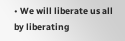• We will liberate us all by liberating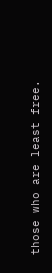those who are least free.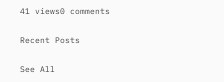41 views0 comments

Recent Posts

See All